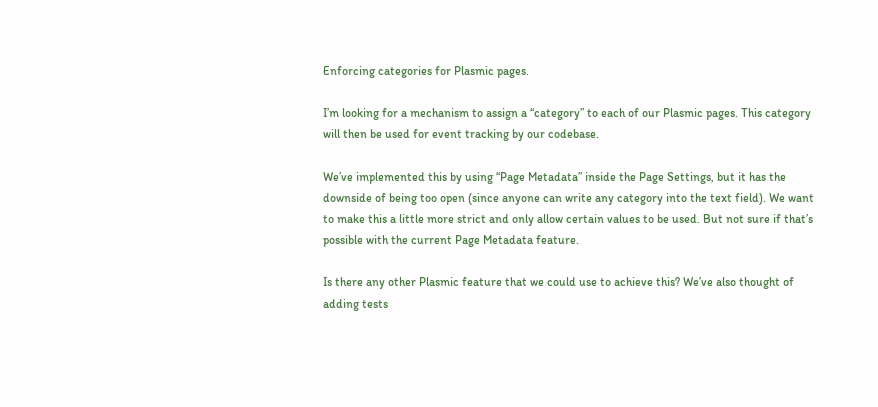Enforcing categories for Plasmic pages.

I’m looking for a mechanism to assign a “category” to each of our Plasmic pages. This category will then be used for event tracking by our codebase.

We’ve implemented this by using “Page Metadata” inside the Page Settings, but it has the downside of being too open (since anyone can write any category into the text field). We want to make this a little more strict and only allow certain values to be used. But not sure if that’s possible with the current Page Metadata feature.

Is there any other Plasmic feature that we could use to achieve this? We’ve also thought of adding tests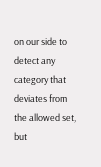on our side to detect any category that deviates from the allowed set, but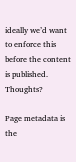ideally we’d want to enforce this before the content is published. Thoughts?

Page metadata is the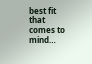best fit that comes to mind…